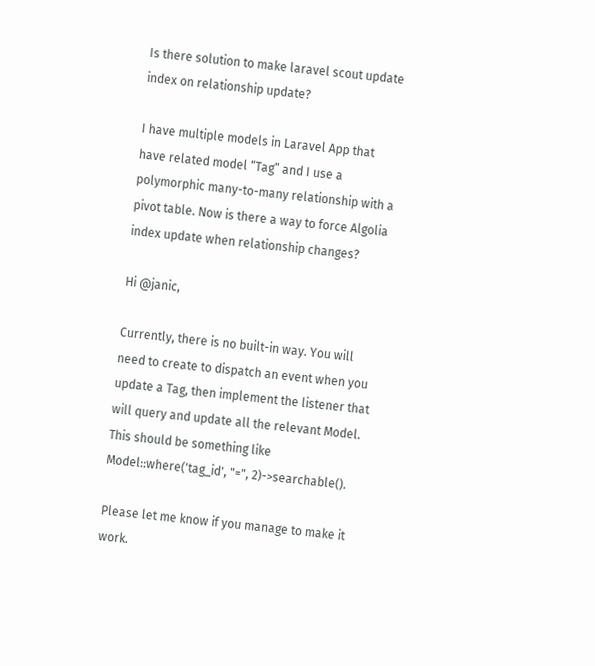Is there solution to make laravel scout update index on relationship update?

I have multiple models in Laravel App that have related model “Tag” and I use a polymorphic many-to-many relationship with a pivot table. Now is there a way to force Algolia index update when relationship changes?

Hi @janic,

Currently, there is no built-in way. You will need to create to dispatch an event when you update a Tag, then implement the listener that will query and update all the relevant Model.
This should be something like Model::where('tag_id', "=", 2)->searchable().

Please let me know if you manage to make it work.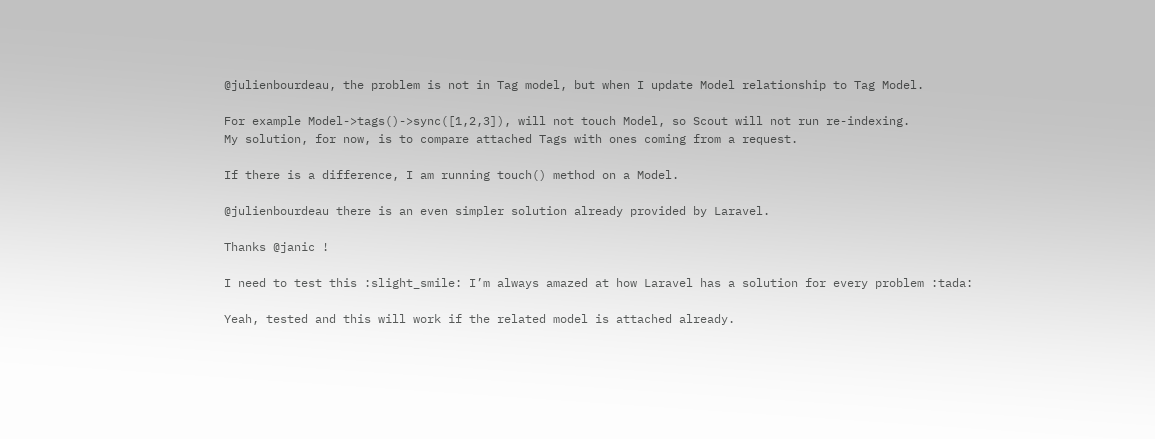@julienbourdeau, the problem is not in Tag model, but when I update Model relationship to Tag Model.

For example Model->tags()->sync([1,2,3]), will not touch Model, so Scout will not run re-indexing.
My solution, for now, is to compare attached Tags with ones coming from a request.

If there is a difference, I am running touch() method on a Model.

@julienbourdeau there is an even simpler solution already provided by Laravel.

Thanks @janic !

I need to test this :slight_smile: I’m always amazed at how Laravel has a solution for every problem :tada:

Yeah, tested and this will work if the related model is attached already.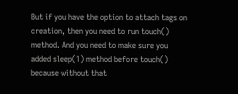But if you have the option to attach tags on creation, then you need to run touch() method. And you need to make sure you added sleep(1) method before touch() because without that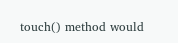touch() method would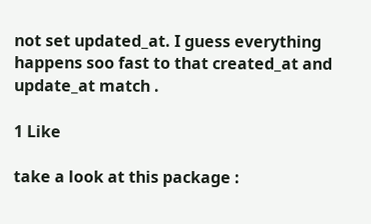not set updated_at. I guess everything happens soo fast to that created_at and update_at match .

1 Like

take a look at this package :